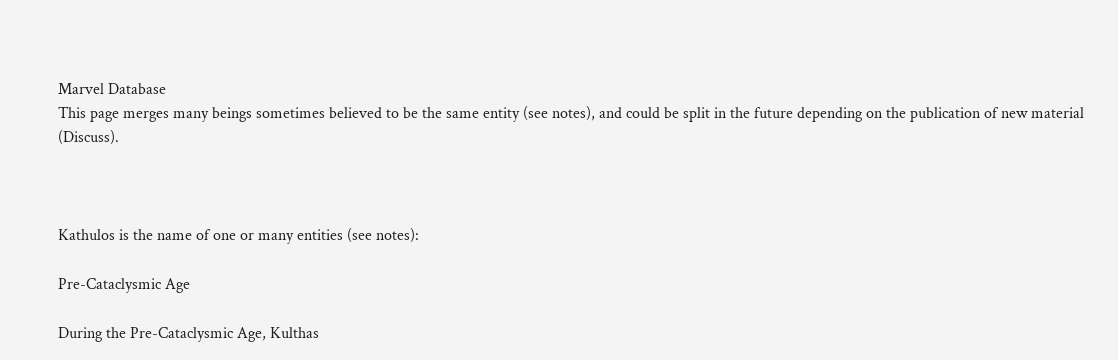Marvel Database
This page merges many beings sometimes believed to be the same entity (see notes), and could be split in the future depending on the publication of new material (Discuss).



Kathulos is the name of one or many entities (see notes):

Pre-Cataclysmic Age

During the Pre-Cataclysmic Age, Kulthas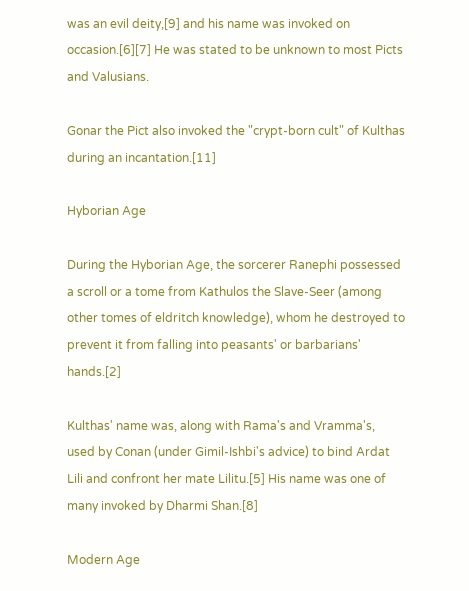was an evil deity,[9] and his name was invoked on occasion.[6][7] He was stated to be unknown to most Picts and Valusians.

Gonar the Pict also invoked the "crypt-born cult" of Kulthas during an incantation.[11]

Hyborian Age

During the Hyborian Age, the sorcerer Ranephi possessed a scroll or a tome from Kathulos the Slave-Seer (among other tomes of eldritch knowledge), whom he destroyed to prevent it from falling into peasants' or barbarians' hands.[2]

Kulthas' name was, along with Rama's and Vramma's, used by Conan (under Gimil-Ishbi's advice) to bind Ardat Lili and confront her mate Lilitu.[5] His name was one of many invoked by Dharmi Shan.[8]

Modern Age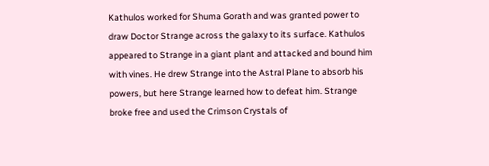Kathulos worked for Shuma Gorath and was granted power to draw Doctor Strange across the galaxy to its surface. Kathulos appeared to Strange in a giant plant and attacked and bound him with vines. He drew Strange into the Astral Plane to absorb his powers, but here Strange learned how to defeat him. Strange broke free and used the Crimson Crystals of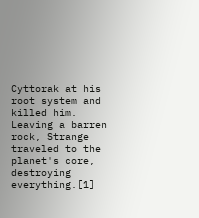Cyttorak at his root system and killed him. Leaving a barren rock, Strange traveled to the planet's core, destroying everything.[1]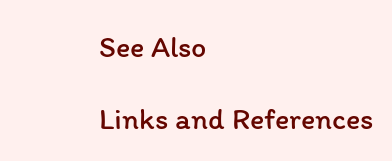See Also

Links and References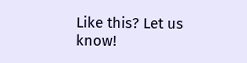Like this? Let us know!